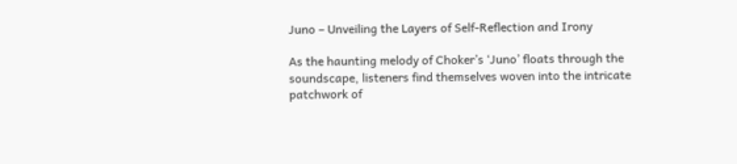Juno – Unveiling the Layers of Self-Reflection and Irony

As the haunting melody of Choker’s ‘Juno’ floats through the soundscape, listeners find themselves woven into the intricate patchwork of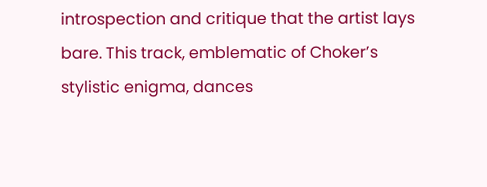introspection and critique that the artist lays bare. This track, emblematic of Choker’s stylistic enigma, dances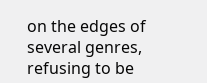on the edges of several genres, refusing to be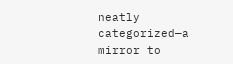neatly categorized—a mirror to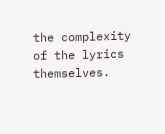the complexity of the lyrics themselves.